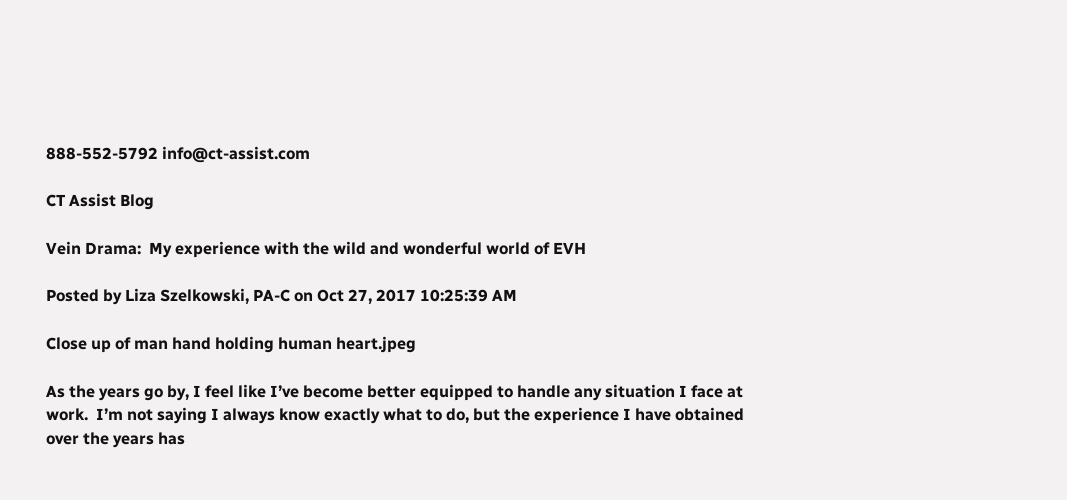888-552-5792 info@ct-assist.com

CT Assist Blog

Vein Drama:  My experience with the wild and wonderful world of EVH

Posted by Liza Szelkowski, PA-C on Oct 27, 2017 10:25:39 AM

Close up of man hand holding human heart.jpeg

As the years go by, I feel like I’ve become better equipped to handle any situation I face at work.  I’m not saying I always know exactly what to do, but the experience I have obtained over the years has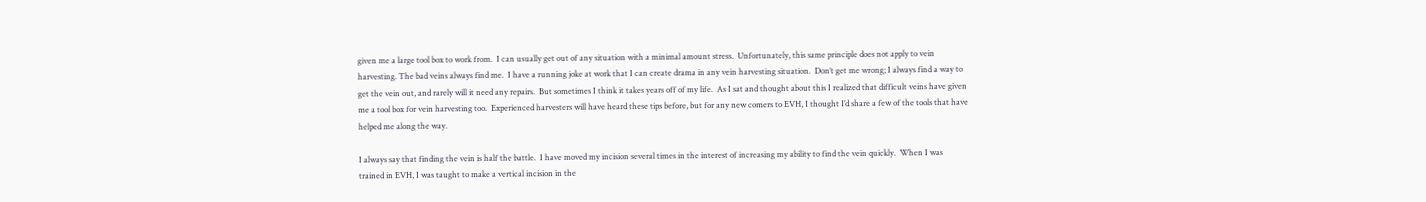given me a large tool box to work from.  I can usually get out of any situation with a minimal amount stress.  Unfortunately, this same principle does not apply to vein harvesting. The bad veins always find me.  I have a running joke at work that I can create drama in any vein harvesting situation.  Don’t get me wrong; I always find a way to get the vein out, and rarely will it need any repairs.  But sometimes I think it takes years off of my life.  As I sat and thought about this I realized that difficult veins have given me a tool box for vein harvesting too.  Experienced harvesters will have heard these tips before, but for any new comers to EVH, I thought I’d share a few of the tools that have helped me along the way.

I always say that finding the vein is half the battle.  I have moved my incision several times in the interest of increasing my ability to find the vein quickly.  When I was trained in EVH, I was taught to make a vertical incision in the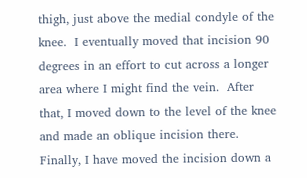thigh, just above the medial condyle of the knee.  I eventually moved that incision 90 degrees in an effort to cut across a longer area where I might find the vein.  After that, I moved down to the level of the knee and made an oblique incision there.  Finally, I have moved the incision down a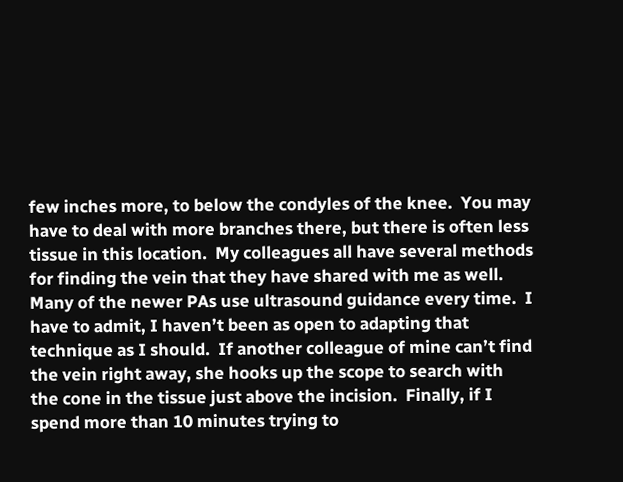few inches more, to below the condyles of the knee.  You may have to deal with more branches there, but there is often less tissue in this location.  My colleagues all have several methods for finding the vein that they have shared with me as well.  Many of the newer PAs use ultrasound guidance every time.  I have to admit, I haven’t been as open to adapting that technique as I should.  If another colleague of mine can’t find the vein right away, she hooks up the scope to search with the cone in the tissue just above the incision.  Finally, if I spend more than 10 minutes trying to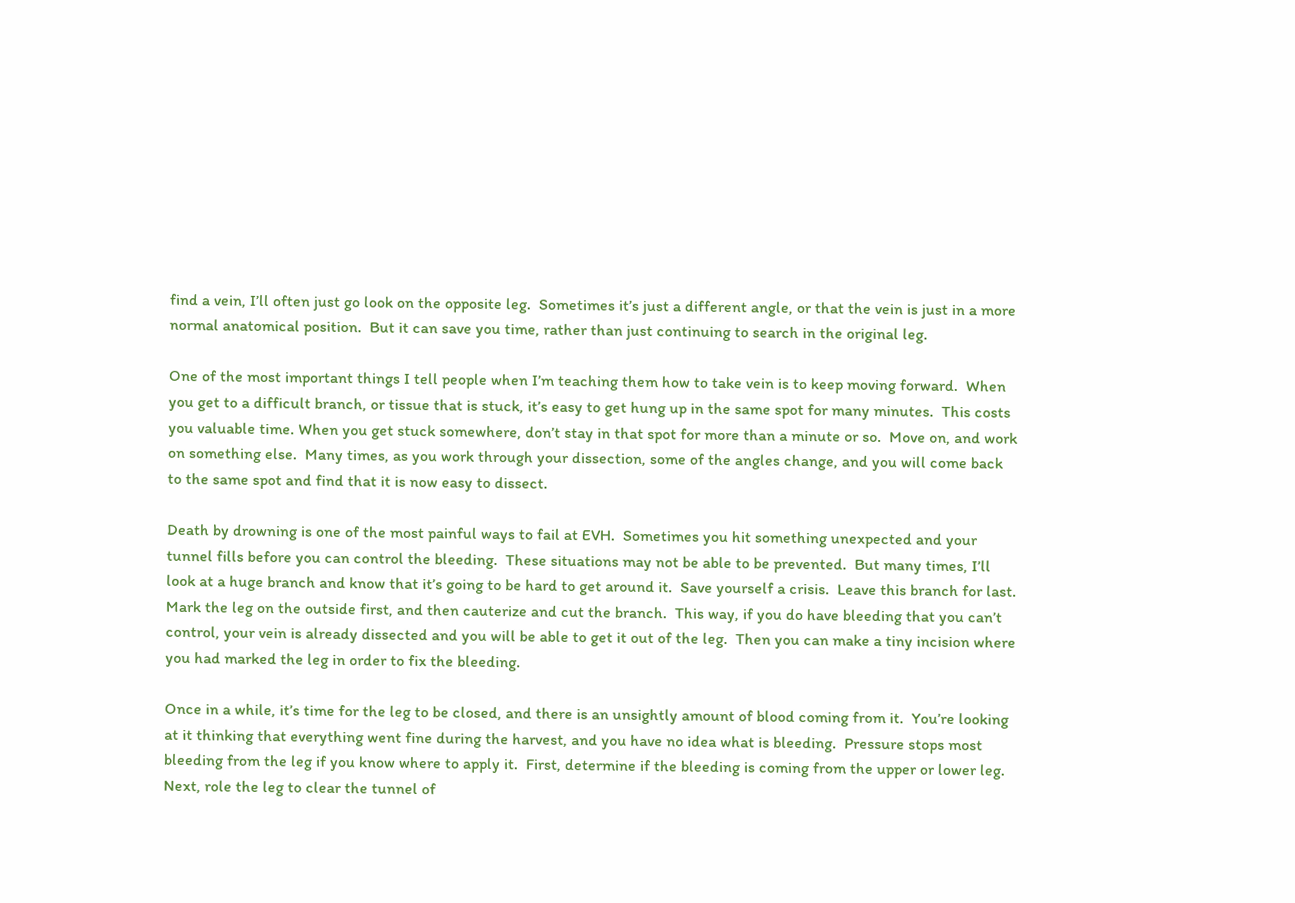find a vein, I’ll often just go look on the opposite leg.  Sometimes it’s just a different angle, or that the vein is just in a more normal anatomical position.  But it can save you time, rather than just continuing to search in the original leg.

One of the most important things I tell people when I’m teaching them how to take vein is to keep moving forward.  When you get to a difficult branch, or tissue that is stuck, it’s easy to get hung up in the same spot for many minutes.  This costs you valuable time. When you get stuck somewhere, don’t stay in that spot for more than a minute or so.  Move on, and work on something else.  Many times, as you work through your dissection, some of the angles change, and you will come back to the same spot and find that it is now easy to dissect.

Death by drowning is one of the most painful ways to fail at EVH.  Sometimes you hit something unexpected and your tunnel fills before you can control the bleeding.  These situations may not be able to be prevented.  But many times, I’ll look at a huge branch and know that it’s going to be hard to get around it.  Save yourself a crisis.  Leave this branch for last.  Mark the leg on the outside first, and then cauterize and cut the branch.  This way, if you do have bleeding that you can’t control, your vein is already dissected and you will be able to get it out of the leg.  Then you can make a tiny incision where you had marked the leg in order to fix the bleeding.

Once in a while, it’s time for the leg to be closed, and there is an unsightly amount of blood coming from it.  You’re looking at it thinking that everything went fine during the harvest, and you have no idea what is bleeding.  Pressure stops most bleeding from the leg if you know where to apply it.  First, determine if the bleeding is coming from the upper or lower leg.  Next, role the leg to clear the tunnel of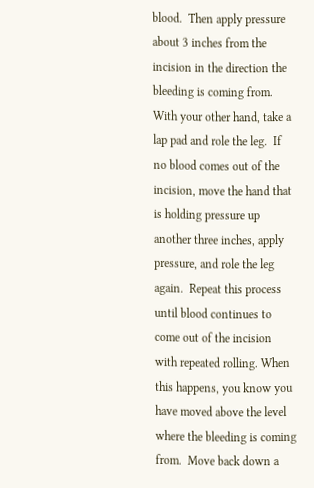blood.  Then apply pressure about 3 inches from the incision in the direction the bleeding is coming from.  With your other hand, take a lap pad and role the leg.  If no blood comes out of the incision, move the hand that is holding pressure up another three inches, apply pressure, and role the leg again.  Repeat this process until blood continues to come out of the incision with repeated rolling. When this happens, you know you have moved above the level where the bleeding is coming from.  Move back down a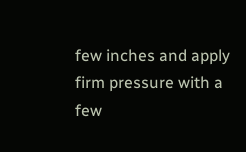few inches and apply firm pressure with a few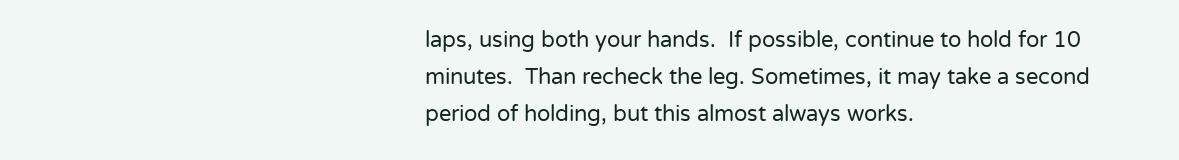laps, using both your hands.  If possible, continue to hold for 10 minutes.  Than recheck the leg. Sometimes, it may take a second period of holding, but this almost always works.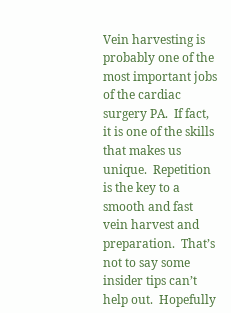Vein harvesting is probably one of the most important jobs of the cardiac surgery PA.  If fact, it is one of the skills that makes us unique.  Repetition is the key to a smooth and fast vein harvest and preparation.  That’s not to say some insider tips can’t help out.  Hopefully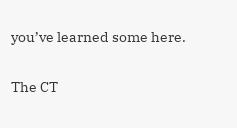you’ve learned some here.

The CT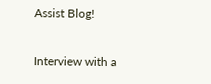Assist Blog!

Interview with a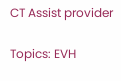CT Assist provider

Topics: EVH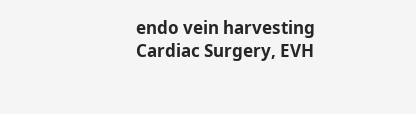endo vein harvesting Cardiac Surgery, EVH